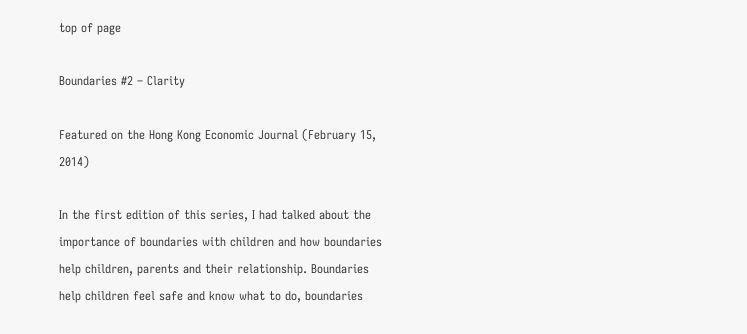top of page

Boundaries #2 – Clarity

Featured on the Hong Kong Economic Journal (February 15, 2014)

In the first edition of this series, I had talked about the importance of boundaries with children and how boundaries help children, parents and their relationship. Boundaries help children feel safe and know what to do, boundaries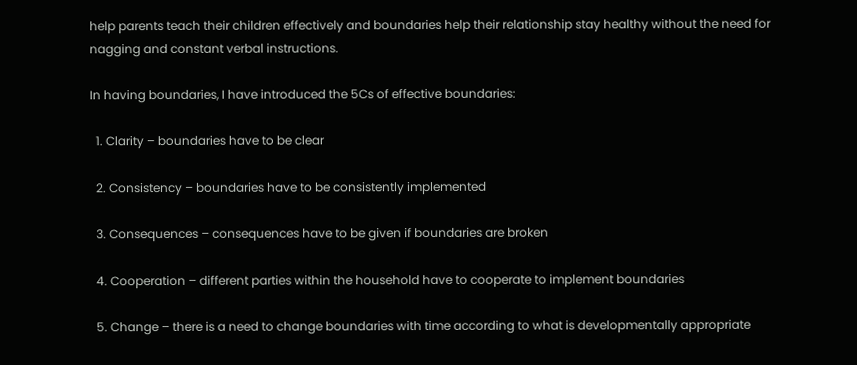help parents teach their children effectively and boundaries help their relationship stay healthy without the need for nagging and constant verbal instructions.

In having boundaries, I have introduced the 5Cs of effective boundaries:

  1. Clarity – boundaries have to be clear

  2. Consistency – boundaries have to be consistently implemented

  3. Consequences – consequences have to be given if boundaries are broken

  4. Cooperation – different parties within the household have to cooperate to implement boundaries

  5. Change – there is a need to change boundaries with time according to what is developmentally appropriate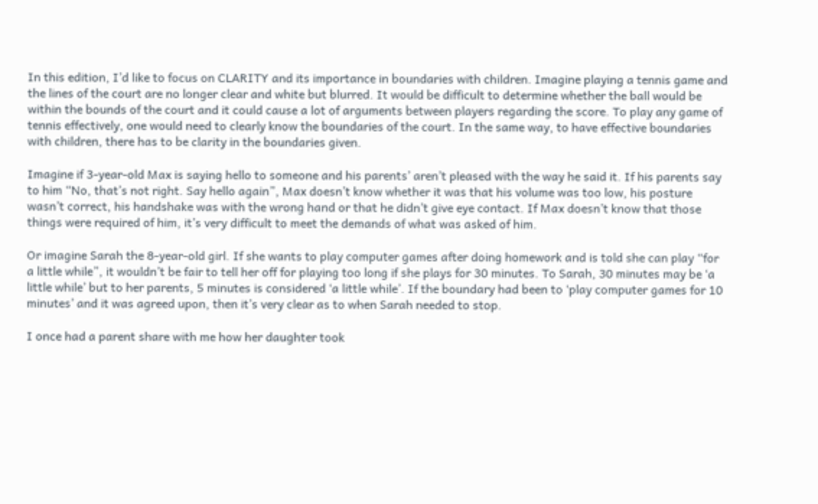In this edition, I’d like to focus on CLARITY and its importance in boundaries with children. Imagine playing a tennis game and the lines of the court are no longer clear and white but blurred. It would be difficult to determine whether the ball would be within the bounds of the court and it could cause a lot of arguments between players regarding the score. To play any game of tennis effectively, one would need to clearly know the boundaries of the court. In the same way, to have effective boundaries with children, there has to be clarity in the boundaries given.

Imagine if 3-year-old Max is saying hello to someone and his parents’ aren’t pleased with the way he said it. If his parents say to him “No, that’s not right. Say hello again”, Max doesn’t know whether it was that his volume was too low, his posture wasn’t correct, his handshake was with the wrong hand or that he didn’t give eye contact. If Max doesn’t know that those things were required of him, it’s very difficult to meet the demands of what was asked of him.

Or imagine Sarah the 8-year-old girl. If she wants to play computer games after doing homework and is told she can play “for a little while”, it wouldn’t be fair to tell her off for playing too long if she plays for 30 minutes. To Sarah, 30 minutes may be ‘a little while’ but to her parents, 5 minutes is considered ‘a little while’. If the boundary had been to ‘play computer games for 10 minutes’ and it was agreed upon, then it’s very clear as to when Sarah needed to stop.

I once had a parent share with me how her daughter took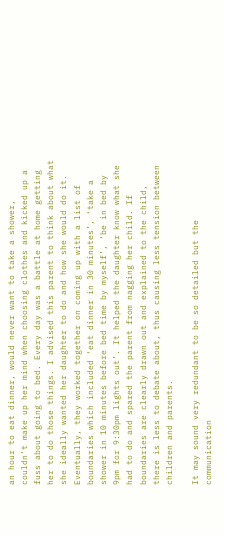an hour to eat dinner, would never want to take a shower, couldn’t make up her mind when choosing clothes and kicked up a fuss about going to bed. Every day was a battle at home getting her to do those things. I advised this parent to think about what she ideally wanted her daughter to do and how she would do it. Eventually, they worked together on coming up with a list of boundaries which included ‘eat dinner in 30 minutes’, ‘take a shower in 10 minutes before bed time by myself’, ‘be in bed by 9pm for 9:30pm lights out’. It helped the daughter know what she had to do and spared the parent from nagging her child. If boundaries are clearly drawn out and explained to the child, there is less to debate about, thus causing less tension between children and parents.

It may sound very redundant to be so detailed but the communication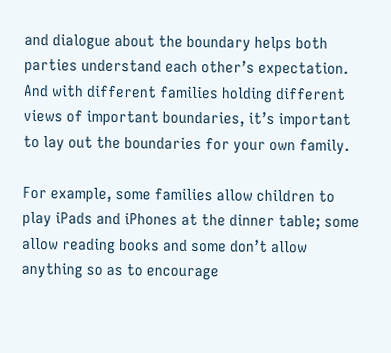and dialogue about the boundary helps both parties understand each other’s expectation. And with different families holding different views of important boundaries, it’s important to lay out the boundaries for your own family.

For example, some families allow children to play iPads and iPhones at the dinner table; some allow reading books and some don’t allow anything so as to encourage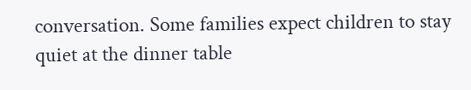conversation. Some families expect children to stay quiet at the dinner table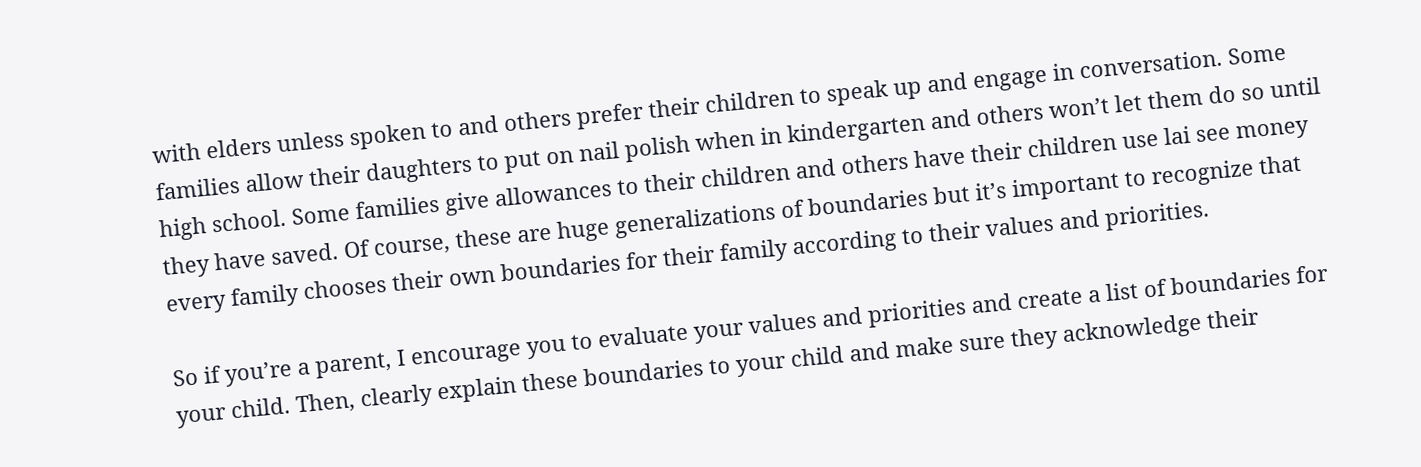with elders unless spoken to and others prefer their children to speak up and engage in conversation. Some families allow their daughters to put on nail polish when in kindergarten and others won’t let them do so until high school. Some families give allowances to their children and others have their children use lai see money they have saved. Of course, these are huge generalizations of boundaries but it’s important to recognize that every family chooses their own boundaries for their family according to their values and priorities.

So if you’re a parent, I encourage you to evaluate your values and priorities and create a list of boundaries for your child. Then, clearly explain these boundaries to your child and make sure they acknowledge their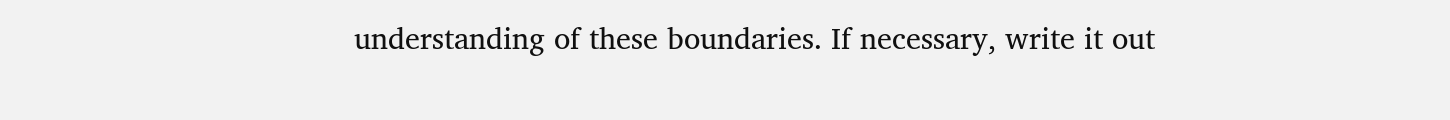understanding of these boundaries. If necessary, write it out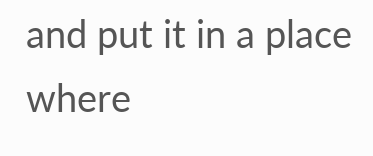and put it in a place where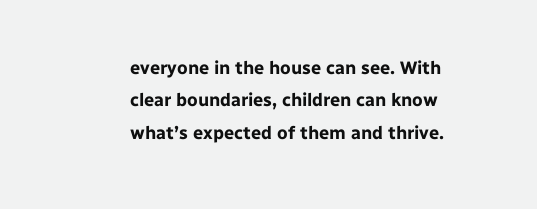everyone in the house can see. With clear boundaries, children can know what’s expected of them and thrive.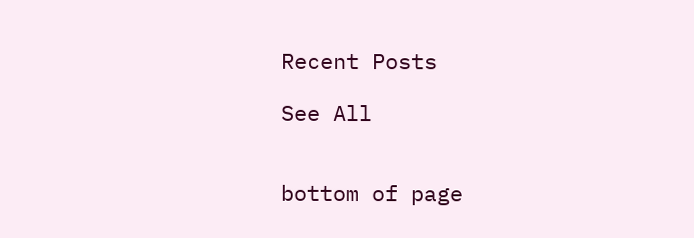Recent Posts

See All


bottom of page